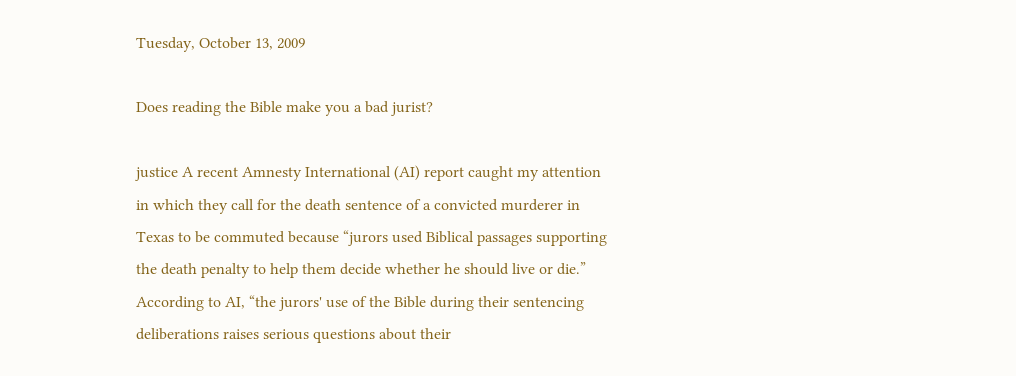Tuesday, October 13, 2009

Does reading the Bible make you a bad jurist?

justice A recent Amnesty International (AI) report caught my attention in which they call for the death sentence of a convicted murderer in Texas to be commuted because “jurors used Biblical passages supporting the death penalty to help them decide whether he should live or die.”  According to AI, “the jurors' use of the Bible during their sentencing deliberations raises serious questions about their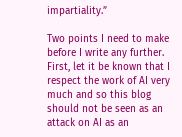impartiality.”

Two points I need to make before I write any further. First, let it be known that I respect the work of AI very much and so this blog should not be seen as an attack on AI as an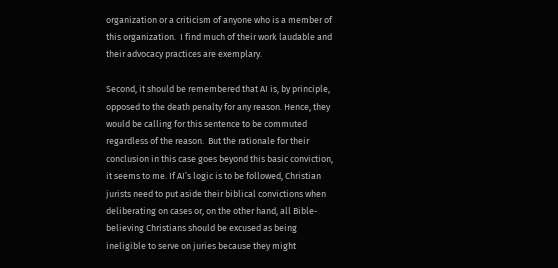organization or a criticism of anyone who is a member of this organization.  I find much of their work laudable and their advocacy practices are exemplary.

Second, it should be remembered that AI is, by principle, opposed to the death penalty for any reason. Hence, they would be calling for this sentence to be commuted regardless of the reason.  But the rationale for their conclusion in this case goes beyond this basic conviction, it seems to me. If AI’s logic is to be followed, Christian jurists need to put aside their biblical convictions when deliberating on cases or, on the other hand, all Bible-believing Christians should be excused as being ineligible to serve on juries because they might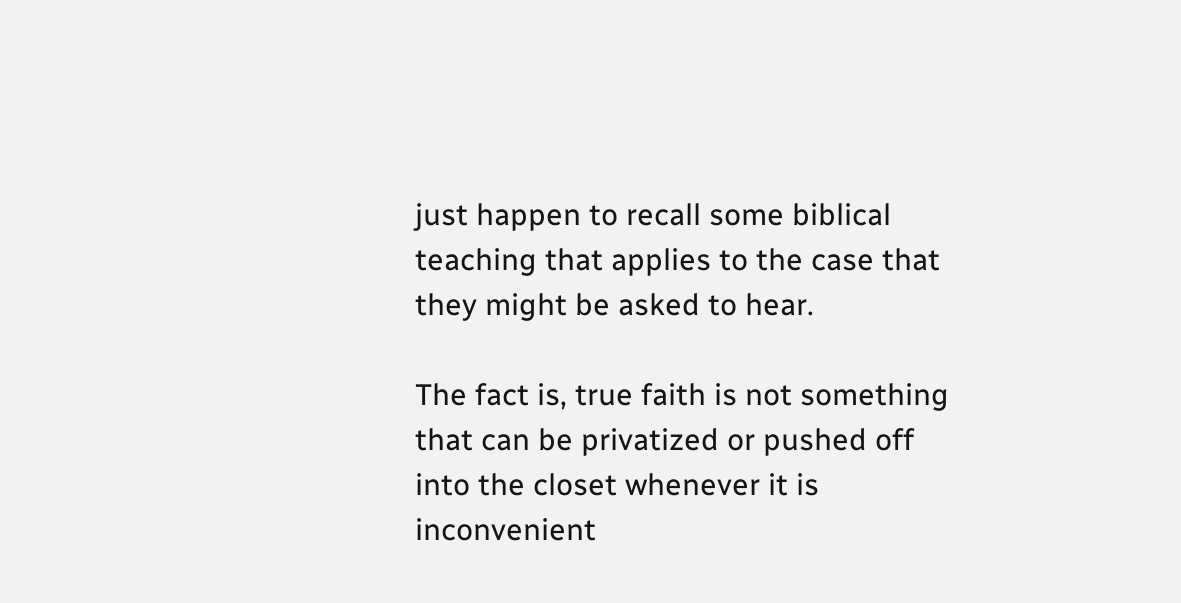just happen to recall some biblical teaching that applies to the case that they might be asked to hear.

The fact is, true faith is not something that can be privatized or pushed off into the closet whenever it is inconvenient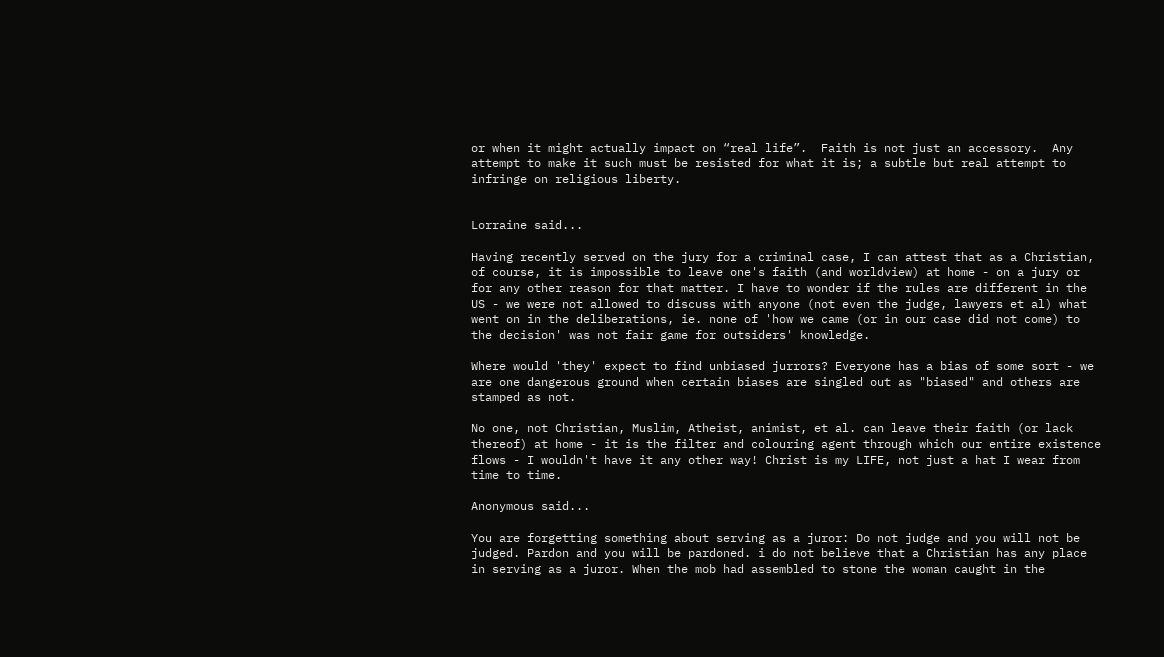or when it might actually impact on “real life”.  Faith is not just an accessory.  Any attempt to make it such must be resisted for what it is; a subtle but real attempt to infringe on religious liberty.


Lorraine said...

Having recently served on the jury for a criminal case, I can attest that as a Christian, of course, it is impossible to leave one's faith (and worldview) at home - on a jury or for any other reason for that matter. I have to wonder if the rules are different in the US - we were not allowed to discuss with anyone (not even the judge, lawyers et al) what went on in the deliberations, ie. none of 'how we came (or in our case did not come) to the decision' was not fair game for outsiders' knowledge.

Where would 'they' expect to find unbiased jurrors? Everyone has a bias of some sort - we are one dangerous ground when certain biases are singled out as "biased" and others are stamped as not.

No one, not Christian, Muslim, Atheist, animist, et al. can leave their faith (or lack thereof) at home - it is the filter and colouring agent through which our entire existence flows - I wouldn't have it any other way! Christ is my LIFE, not just a hat I wear from time to time.

Anonymous said...

You are forgetting something about serving as a juror: Do not judge and you will not be judged. Pardon and you will be pardoned. i do not believe that a Christian has any place in serving as a juror. When the mob had assembled to stone the woman caught in the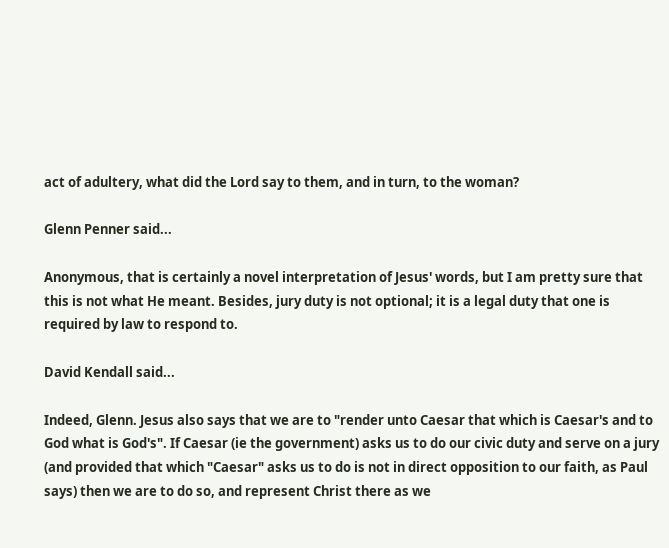act of adultery, what did the Lord say to them, and in turn, to the woman?

Glenn Penner said...

Anonymous, that is certainly a novel interpretation of Jesus' words, but I am pretty sure that this is not what He meant. Besides, jury duty is not optional; it is a legal duty that one is required by law to respond to.

David Kendall said...

Indeed, Glenn. Jesus also says that we are to "render unto Caesar that which is Caesar's and to God what is God's". If Caesar (ie the government) asks us to do our civic duty and serve on a jury (and provided that which "Caesar" asks us to do is not in direct opposition to our faith, as Paul says) then we are to do so, and represent Christ there as we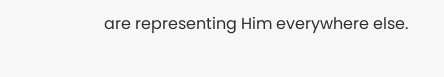are representing Him everywhere else.